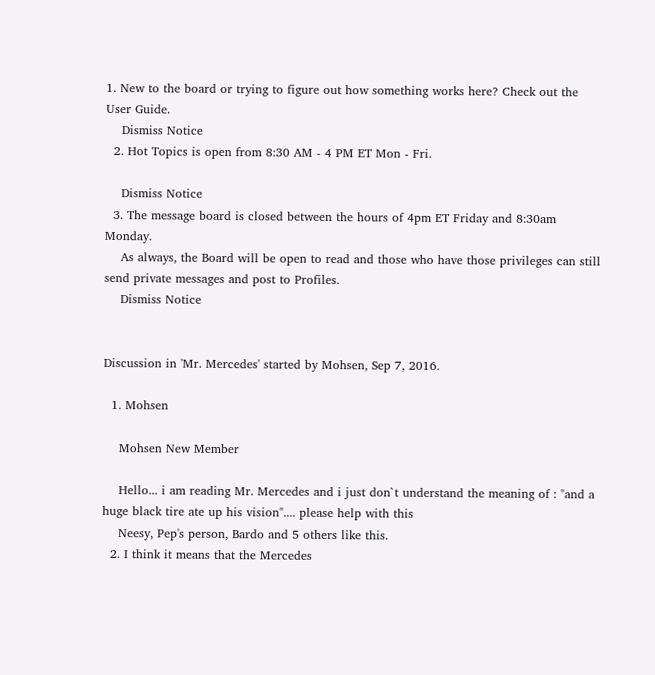1. New to the board or trying to figure out how something works here? Check out the User Guide.
    Dismiss Notice
  2. Hot Topics is open from 8:30 AM - 4 PM ET Mon - Fri.

    Dismiss Notice
  3. The message board is closed between the hours of 4pm ET Friday and 8:30am Monday.
    As always, the Board will be open to read and those who have those privileges can still send private messages and post to Profiles.
    Dismiss Notice


Discussion in 'Mr. Mercedes' started by Mohsen, Sep 7, 2016.

  1. Mohsen

    Mohsen New Member

    Hello... i am reading Mr. Mercedes and i just don`t understand the meaning of : "and a huge black tire ate up his vision".... please help with this
    Neesy, Pep's person, Bardo and 5 others like this.
  2. I think it means that the Mercedes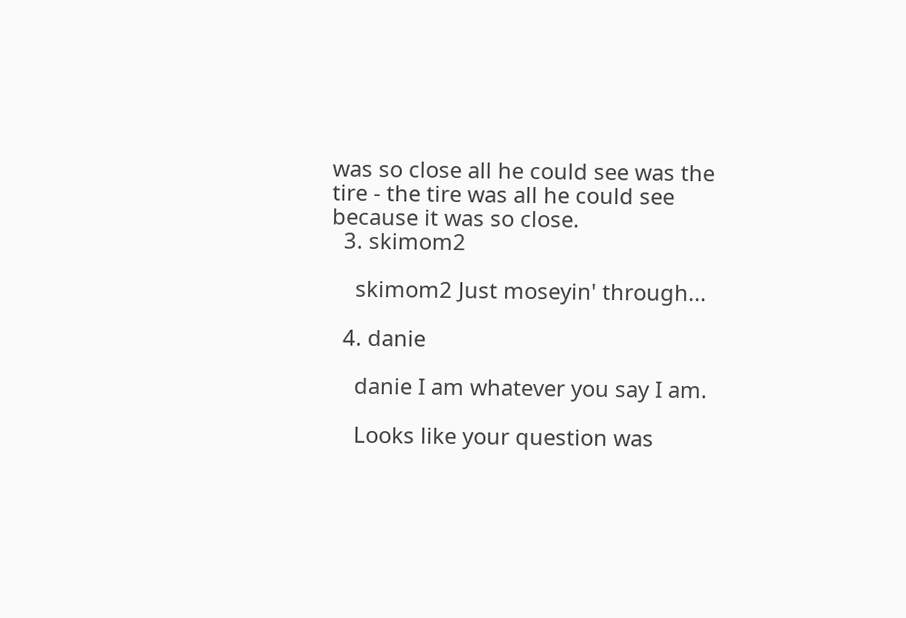was so close all he could see was the tire - the tire was all he could see because it was so close.
  3. skimom2

    skimom2 Just moseyin' through...

  4. danie

    danie I am whatever you say I am.

    Looks like your question was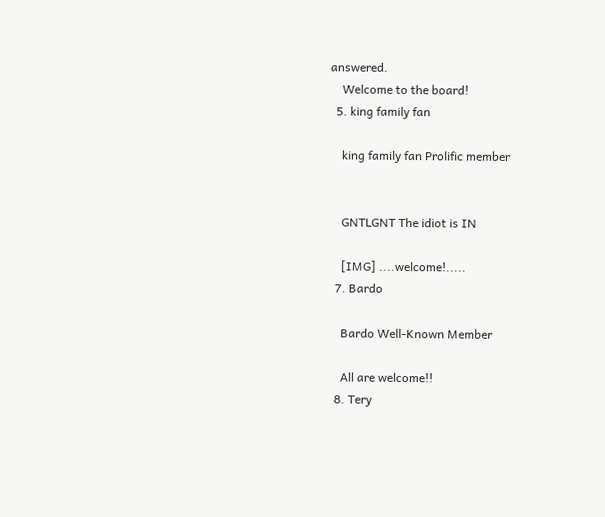answered.
    Welcome to the board!
  5. king family fan

    king family fan Prolific member


    GNTLGNT The idiot is IN

    [IMG] ....welcome!.....
  7. Bardo

    Bardo Well-Known Member

    All are welcome!!
  8. Tery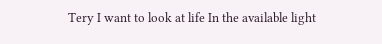Tery I want to look at life In the available light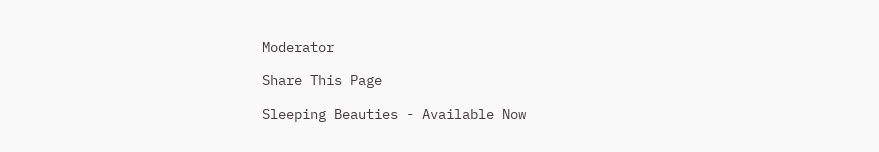Moderator

Share This Page

Sleeping Beauties - Available Now